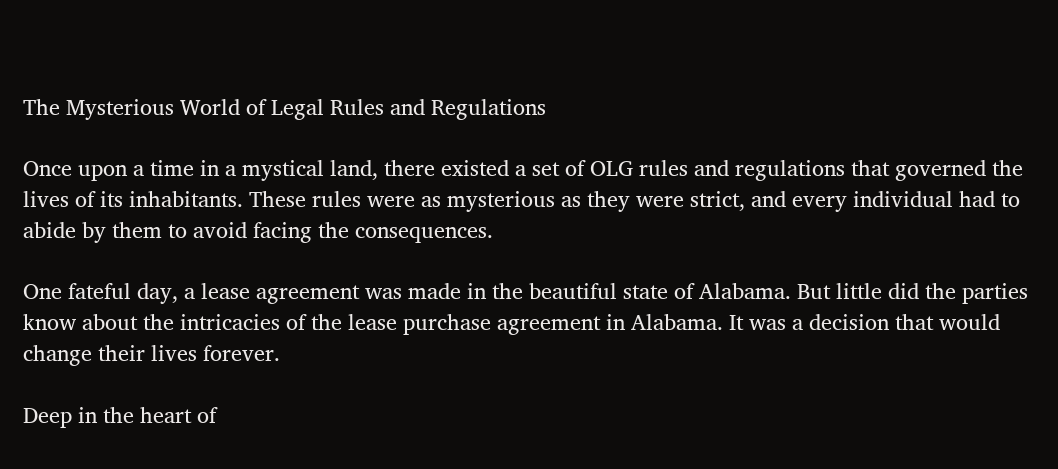The Mysterious World of Legal Rules and Regulations

Once upon a time in a mystical land, there existed a set of OLG rules and regulations that governed the lives of its inhabitants. These rules were as mysterious as they were strict, and every individual had to abide by them to avoid facing the consequences.

One fateful day, a lease agreement was made in the beautiful state of Alabama. But little did the parties know about the intricacies of the lease purchase agreement in Alabama. It was a decision that would change their lives forever.

Deep in the heart of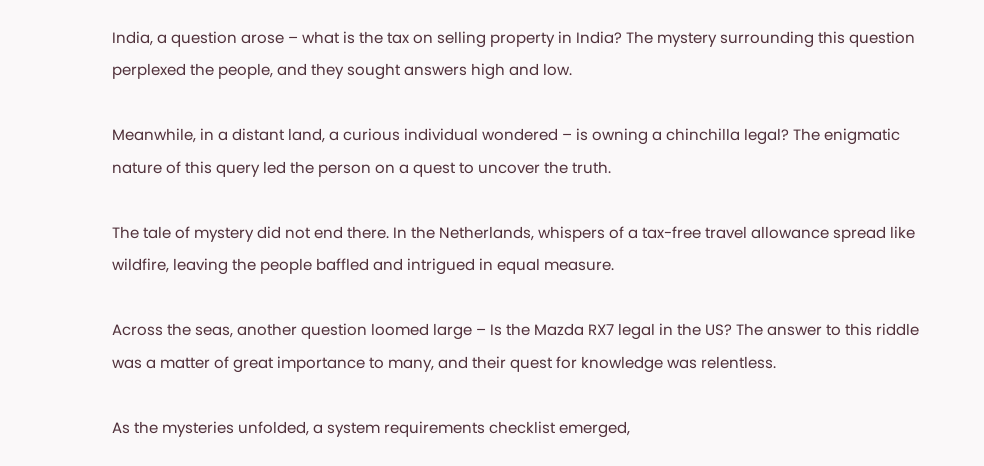India, a question arose – what is the tax on selling property in India? The mystery surrounding this question perplexed the people, and they sought answers high and low.

Meanwhile, in a distant land, a curious individual wondered – is owning a chinchilla legal? The enigmatic nature of this query led the person on a quest to uncover the truth.

The tale of mystery did not end there. In the Netherlands, whispers of a tax-free travel allowance spread like wildfire, leaving the people baffled and intrigued in equal measure.

Across the seas, another question loomed large – Is the Mazda RX7 legal in the US? The answer to this riddle was a matter of great importance to many, and their quest for knowledge was relentless.

As the mysteries unfolded, a system requirements checklist emerged,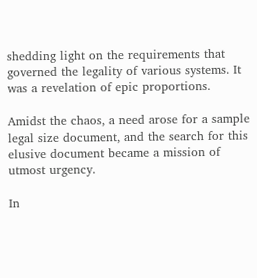shedding light on the requirements that governed the legality of various systems. It was a revelation of epic proportions.

Amidst the chaos, a need arose for a sample legal size document, and the search for this elusive document became a mission of utmost urgency.

In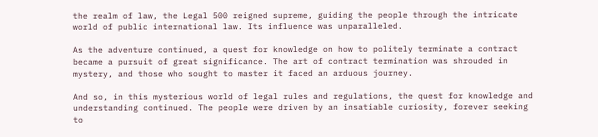the realm of law, the Legal 500 reigned supreme, guiding the people through the intricate world of public international law. Its influence was unparalleled.

As the adventure continued, a quest for knowledge on how to politely terminate a contract became a pursuit of great significance. The art of contract termination was shrouded in mystery, and those who sought to master it faced an arduous journey.

And so, in this mysterious world of legal rules and regulations, the quest for knowledge and understanding continued. The people were driven by an insatiable curiosity, forever seeking to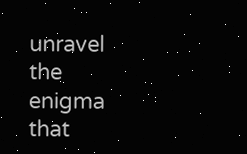unravel the enigma that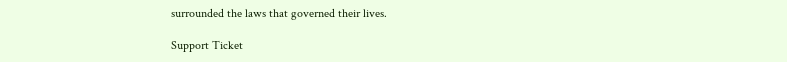surrounded the laws that governed their lives.

Support Ticket